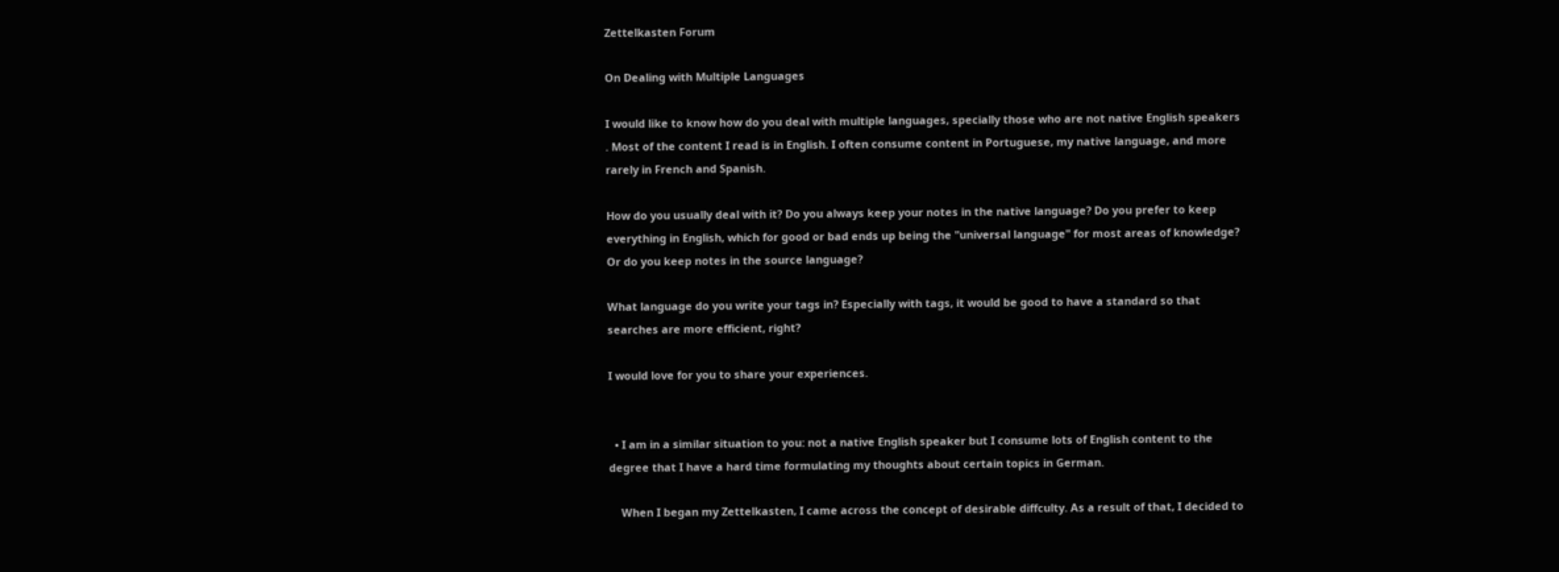Zettelkasten Forum

On Dealing with Multiple Languages

I would like to know how do you deal with multiple languages, specially those who are not native English speakers . Most of the content I read is in English. I often consume content in Portuguese, my native language, and more rarely in French and Spanish.

How do you usually deal with it? Do you always keep your notes in the native language? Do you prefer to keep everything in English, which for good or bad ends up being the "universal language" for most areas of knowledge? Or do you keep notes in the source language?

What language do you write your tags in? Especially with tags, it would be good to have a standard so that searches are more efficient, right?

I would love for you to share your experiences.


  • I am in a similar situation to you: not a native English speaker but I consume lots of English content to the degree that I have a hard time formulating my thoughts about certain topics in German.

    When I began my Zettelkasten, I came across the concept of desirable diffculty. As a result of that, I decided to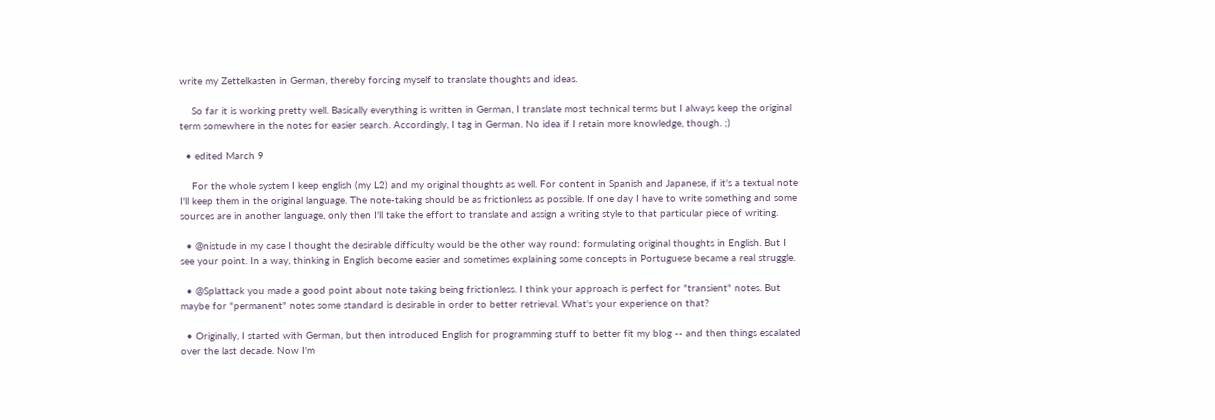write my Zettelkasten in German, thereby forcing myself to translate thoughts and ideas.

    So far it is working pretty well. Basically everything is written in German, I translate most technical terms but I always keep the original term somewhere in the notes for easier search. Accordingly, I tag in German. No idea if I retain more knowledge, though. ;)

  • edited March 9

    For the whole system I keep english (my L2) and my original thoughts as well. For content in Spanish and Japanese, if it's a textual note I'll keep them in the original language. The note-taking should be as frictionless as possible. If one day I have to write something and some sources are in another language, only then I'll take the effort to translate and assign a writing style to that particular piece of writing.

  • @nistude in my case I thought the desirable difficulty would be the other way round: formulating original thoughts in English. But I see your point. In a way, thinking in English become easier and sometimes explaining some concepts in Portuguese became a real struggle.

  • @Splattack you made a good point about note taking being frictionless. I think your approach is perfect for "transient" notes. But maybe for "permanent" notes some standard is desirable in order to better retrieval. What's your experience on that?

  • Originally, I started with German, but then introduced English for programming stuff to better fit my blog -- and then things escalated over the last decade. Now I'm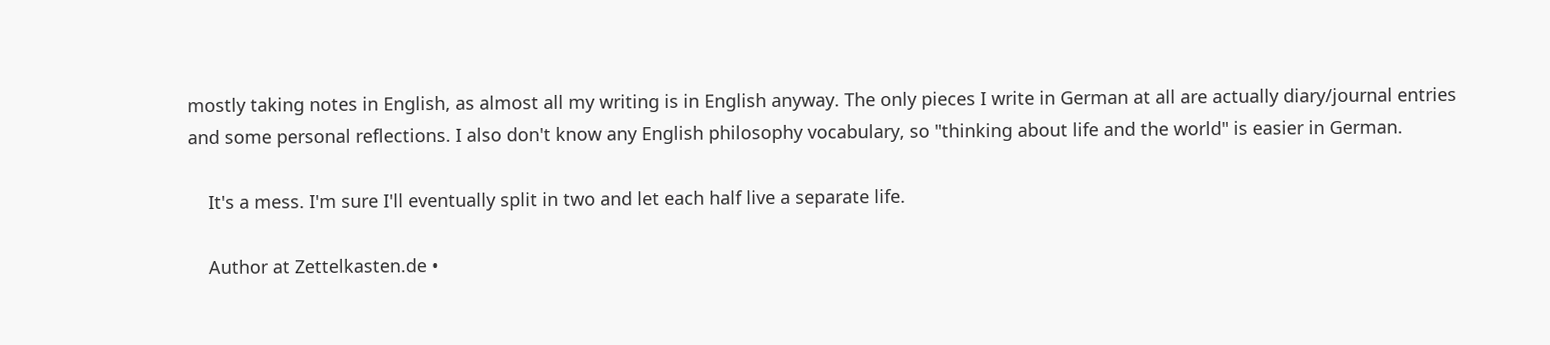mostly taking notes in English, as almost all my writing is in English anyway. The only pieces I write in German at all are actually diary/journal entries and some personal reflections. I also don't know any English philosophy vocabulary, so "thinking about life and the world" is easier in German.

    It's a mess. I'm sure I'll eventually split in two and let each half live a separate life.

    Author at Zettelkasten.de •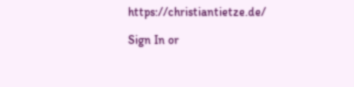https://christiantietze.de/

Sign In or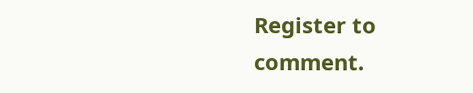Register to comment.